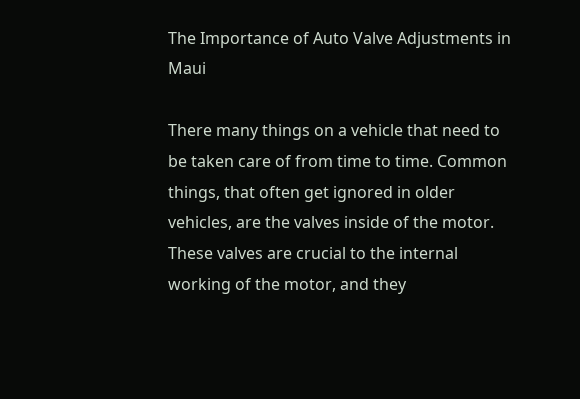The Importance of Auto Valve Adjustments in Maui

There many things on a vehicle that need to be taken care of from time to time. Common things, that often get ignored in older vehicles, are the valves inside of the motor. These valves are crucial to the internal working of the motor, and they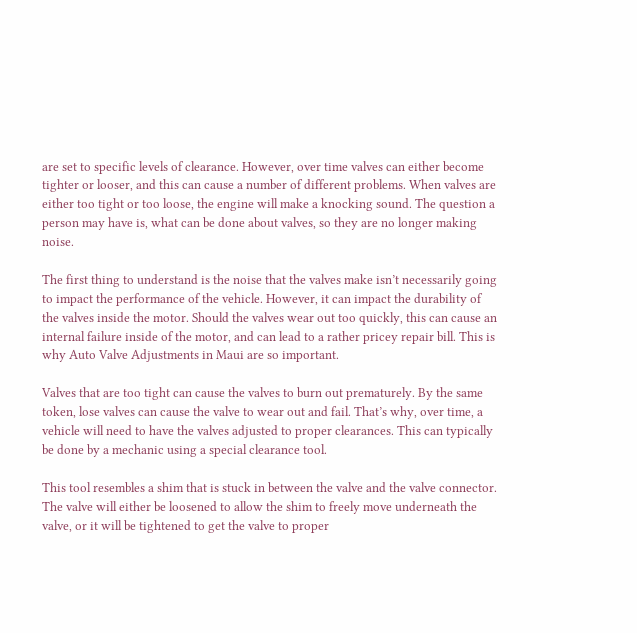are set to specific levels of clearance. However, over time valves can either become tighter or looser, and this can cause a number of different problems. When valves are either too tight or too loose, the engine will make a knocking sound. The question a person may have is, what can be done about valves, so they are no longer making noise.

The first thing to understand is the noise that the valves make isn’t necessarily going to impact the performance of the vehicle. However, it can impact the durability of the valves inside the motor. Should the valves wear out too quickly, this can cause an internal failure inside of the motor, and can lead to a rather pricey repair bill. This is why Auto Valve Adjustments in Maui are so important.

Valves that are too tight can cause the valves to burn out prematurely. By the same token, lose valves can cause the valve to wear out and fail. That’s why, over time, a vehicle will need to have the valves adjusted to proper clearances. This can typically be done by a mechanic using a special clearance tool.

This tool resembles a shim that is stuck in between the valve and the valve connector. The valve will either be loosened to allow the shim to freely move underneath the valve, or it will be tightened to get the valve to proper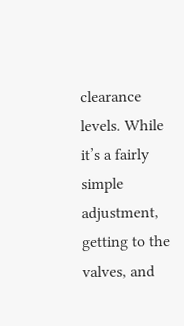clearance levels. While it’s a fairly simple adjustment, getting to the valves, and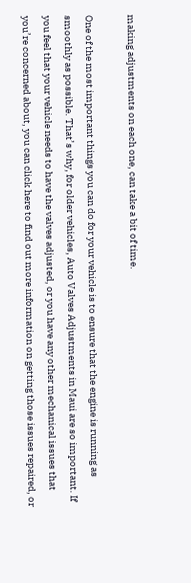making adjustments on each one, can take a bit of time.

One of the most important things you can do for your vehicle is to ensure that the engine is running as smoothly as possible. That’s why, for older vehicles, Auto Valves Adjustments in Maui are so important. If you feel that your vehicle needs to have the valves adjusted, or you have any other mechanical issues that you’re concerned about, you can click here to find out more information on getting those issues repaired, or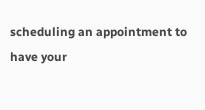scheduling an appointment to have your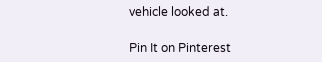vehicle looked at.

Pin It on Pinterest